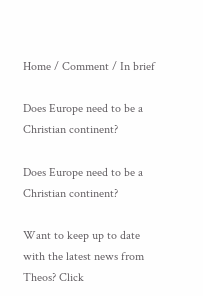Home / Comment / In brief

Does Europe need to be a Christian continent?

Does Europe need to be a Christian continent?

Want to keep up to date with the latest news from Theos? Click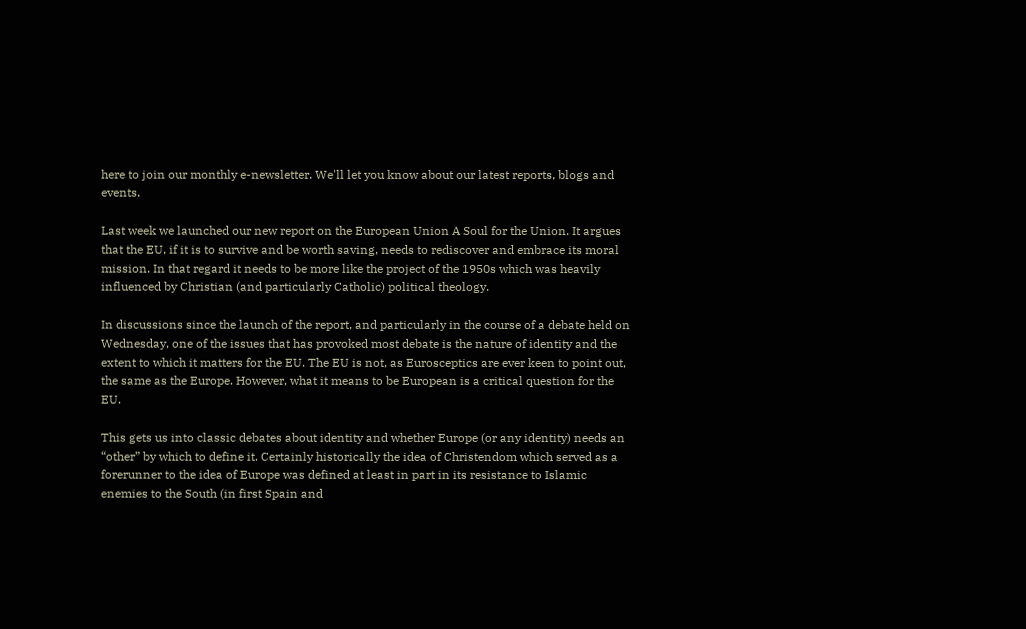here to join our monthly e-newsletter. We'll let you know about our latest reports, blogs and events.

Last week we launched our new report on the European Union A Soul for the Union. It argues that the EU, if it is to survive and be worth saving, needs to rediscover and embrace its moral mission. In that regard it needs to be more like the project of the 1950s which was heavily influenced by Christian (and particularly Catholic) political theology.

In discussions since the launch of the report, and particularly in the course of a debate held on Wednesday, one of the issues that has provoked most debate is the nature of identity and the extent to which it matters for the EU. The EU is not, as Eurosceptics are ever keen to point out, the same as the Europe. However, what it means to be European is a critical question for the EU.

This gets us into classic debates about identity and whether Europe (or any identity) needs an “other” by which to define it. Certainly historically the idea of Christendom which served as a forerunner to the idea of Europe was defined at least in part in its resistance to Islamic enemies to the South (in first Spain and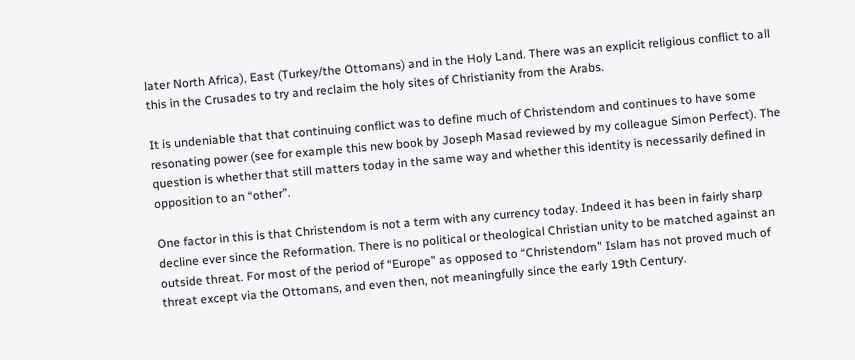later North Africa), East (Turkey/the Ottomans) and in the Holy Land. There was an explicit religious conflict to all this in the Crusades to try and reclaim the holy sites of Christianity from the Arabs.

It is undeniable that that continuing conflict was to define much of Christendom and continues to have some resonating power (see for example this new book by Joseph Masad reviewed by my colleague Simon Perfect). The question is whether that still matters today in the same way and whether this identity is necessarily defined in opposition to an “other”.

One factor in this is that Christendom is not a term with any currency today. Indeed it has been in fairly sharp decline ever since the Reformation. There is no political or theological Christian unity to be matched against an outside threat. For most of the period of “Europe” as opposed to “Christendom” Islam has not proved much of threat except via the Ottomans, and even then, not meaningfully since the early 19th Century.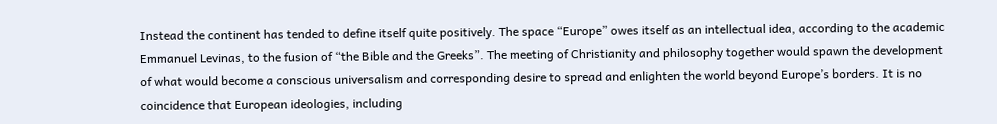Instead the continent has tended to define itself quite positively. The space “Europe” owes itself as an intellectual idea, according to the academic Emmanuel Levinas, to the fusion of “the Bible and the Greeks”. The meeting of Christianity and philosophy together would spawn the development of what would become a conscious universalism and corresponding desire to spread and enlighten the world beyond Europe’s borders. It is no coincidence that European ideologies, including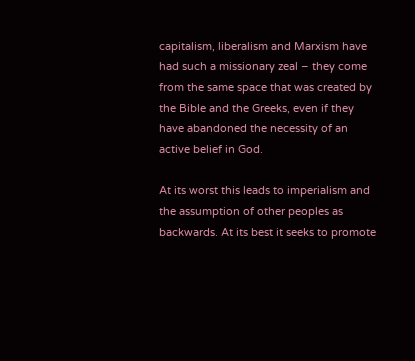capitalism, liberalism and Marxism have had such a missionary zeal – they come from the same space that was created by the Bible and the Greeks, even if they have abandoned the necessity of an active belief in God.

At its worst this leads to imperialism and the assumption of other peoples as backwards. At its best it seeks to promote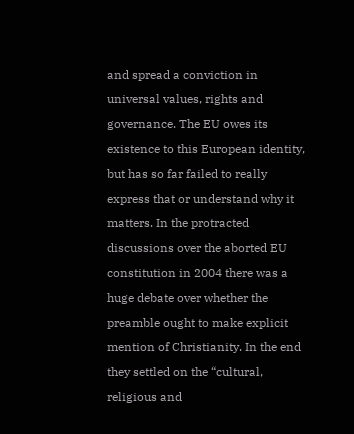and spread a conviction in universal values, rights and governance. The EU owes its existence to this European identity, but has so far failed to really express that or understand why it matters. In the protracted discussions over the aborted EU constitution in 2004 there was a huge debate over whether the preamble ought to make explicit mention of Christianity. In the end they settled on the “cultural, religious and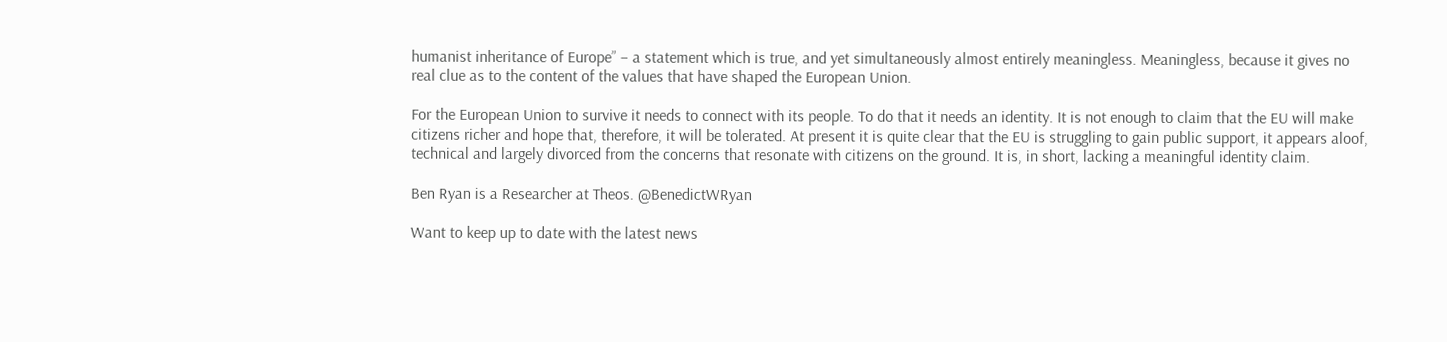humanist inheritance of Europe” – a statement which is true, and yet simultaneously almost entirely meaningless. Meaningless, because it gives no real clue as to the content of the values that have shaped the European Union.

For the European Union to survive it needs to connect with its people. To do that it needs an identity. It is not enough to claim that the EU will make citizens richer and hope that, therefore, it will be tolerated. At present it is quite clear that the EU is struggling to gain public support, it appears aloof, technical and largely divorced from the concerns that resonate with citizens on the ground. It is, in short, lacking a meaningful identity claim.

Ben Ryan is a Researcher at Theos. @BenedictWRyan

Want to keep up to date with the latest news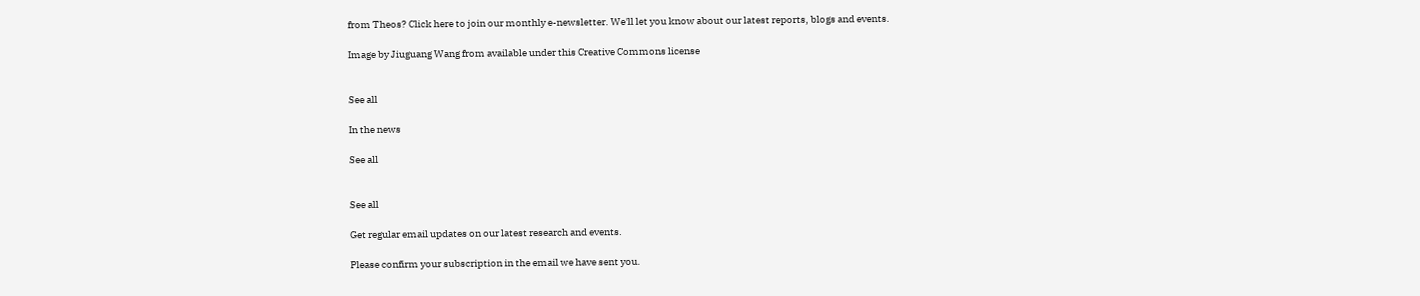from Theos? Click here to join our monthly e-newsletter. We'll let you know about our latest reports, blogs and events.

Image by Jiuguang Wang from available under this Creative Commons license


See all

In the news

See all


See all

Get regular email updates on our latest research and events.

Please confirm your subscription in the email we have sent you.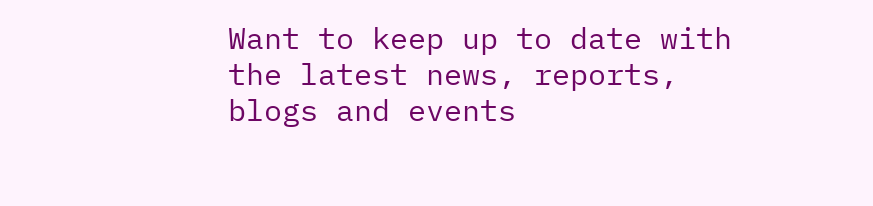Want to keep up to date with the latest news, reports, blogs and events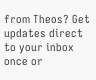from Theos? Get updates direct to your inbox once or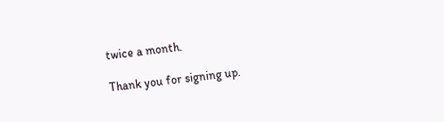twice a month.

Thank you for signing up.